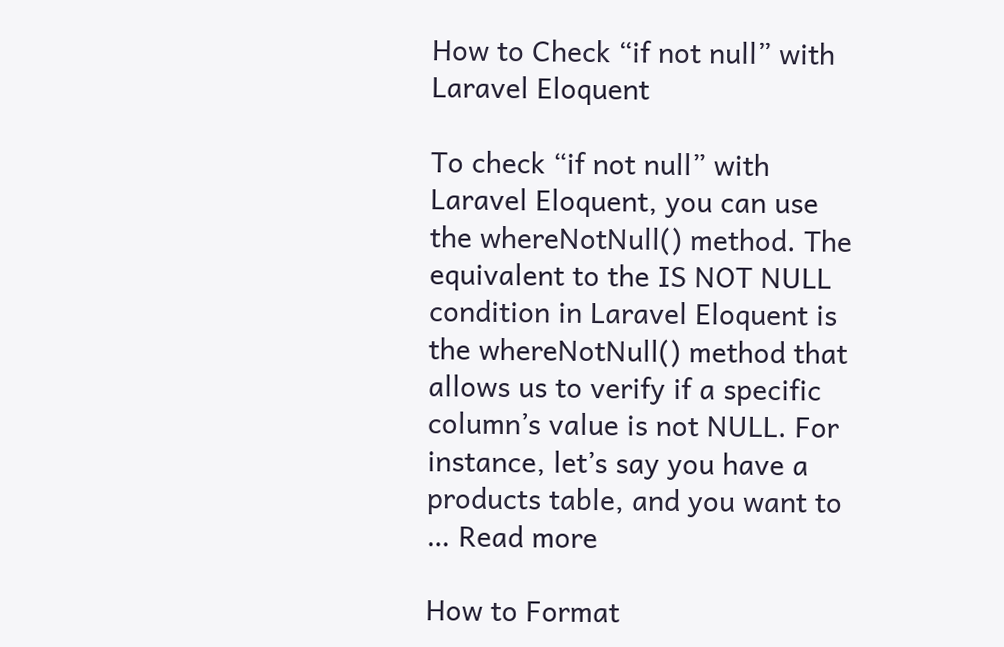How to Check “if not null” with Laravel Eloquent

To check “if not null” with Laravel Eloquent, you can use the whereNotNull() method. The equivalent to the IS NOT NULL condition in Laravel Eloquent is the whereNotNull() method that allows us to verify if a specific column’s value is not NULL. For instance, let’s say you have a products table, and you want to … Read more

How to Format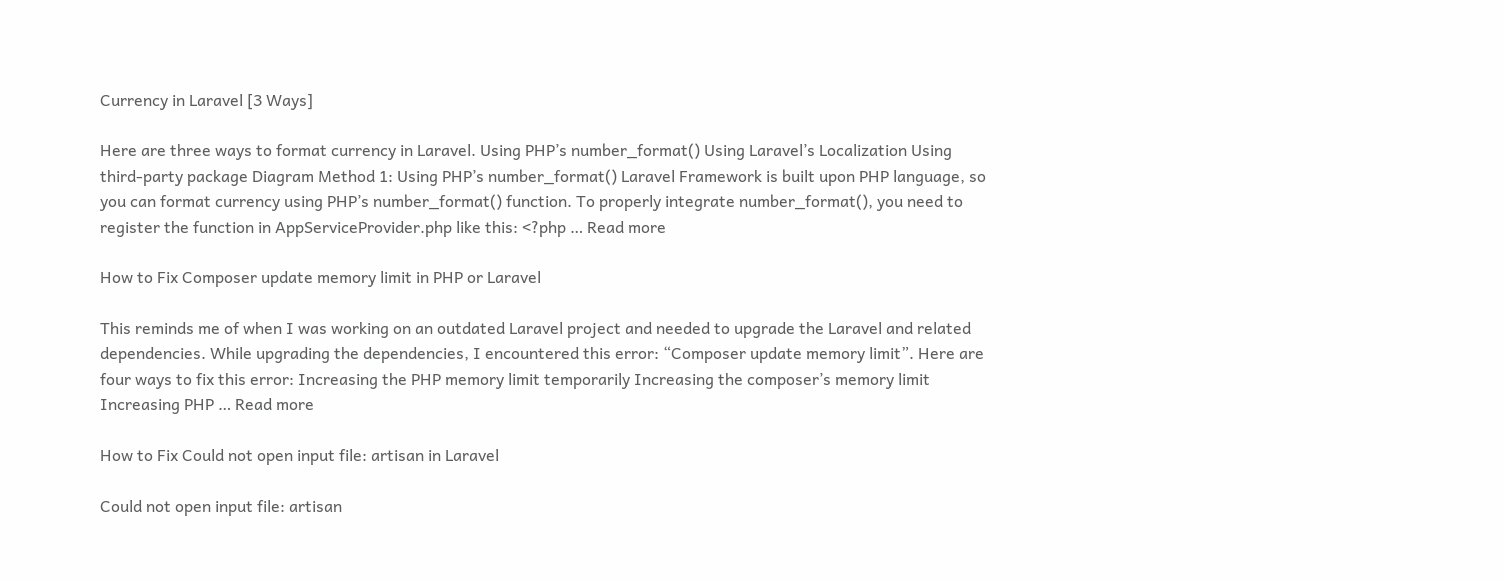Currency in Laravel [3 Ways]

Here are three ways to format currency in Laravel. Using PHP’s number_format() Using Laravel’s Localization Using third-party package Diagram Method 1: Using PHP’s number_format() Laravel Framework is built upon PHP language, so you can format currency using PHP’s number_format() function. To properly integrate number_format(), you need to register the function in AppServiceProvider.php like this: <?php … Read more

How to Fix Composer update memory limit in PHP or Laravel

This reminds me of when I was working on an outdated Laravel project and needed to upgrade the Laravel and related dependencies. While upgrading the dependencies, I encountered this error: “Composer update memory limit”. Here are four ways to fix this error: Increasing the PHP memory limit temporarily Increasing the composer’s memory limit Increasing PHP … Read more

How to Fix Could not open input file: artisan in Laravel

Could not open input file: artisan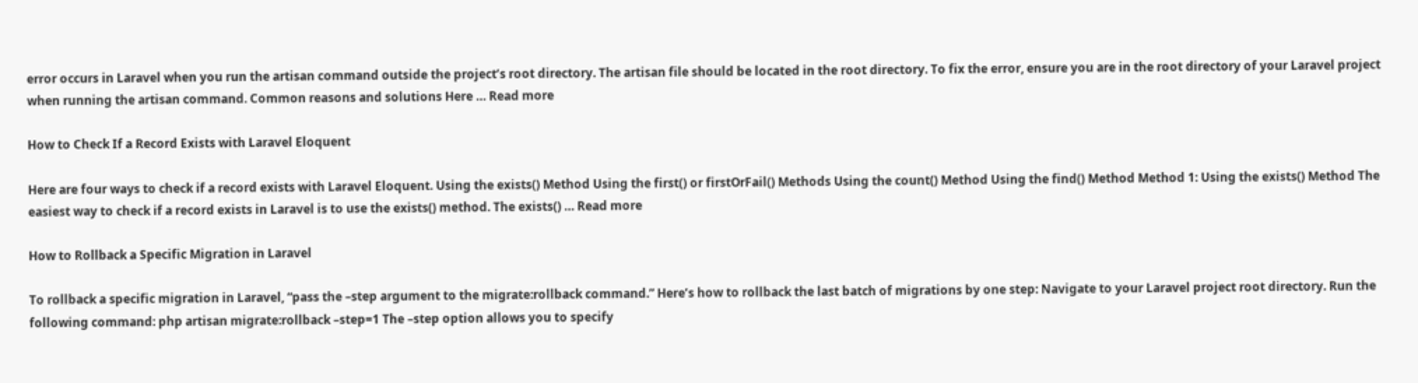error occurs in Laravel when you run the artisan command outside the project’s root directory. The artisan file should be located in the root directory. To fix the error, ensure you are in the root directory of your Laravel project when running the artisan command. Common reasons and solutions Here … Read more

How to Check If a Record Exists with Laravel Eloquent

Here are four ways to check if a record exists with Laravel Eloquent. Using the exists() Method Using the first() or firstOrFail() Methods Using the count() Method Using the find() Method Method 1: Using the exists() Method The easiest way to check if a record exists in Laravel is to use the exists() method. The exists() … Read more

How to Rollback a Specific Migration in Laravel

To rollback a specific migration in Laravel, “pass the –step argument to the migrate:rollback command.” Here’s how to rollback the last batch of migrations by one step: Navigate to your Laravel project root directory. Run the following command: php artisan migrate:rollback –step=1 The –step option allows you to specify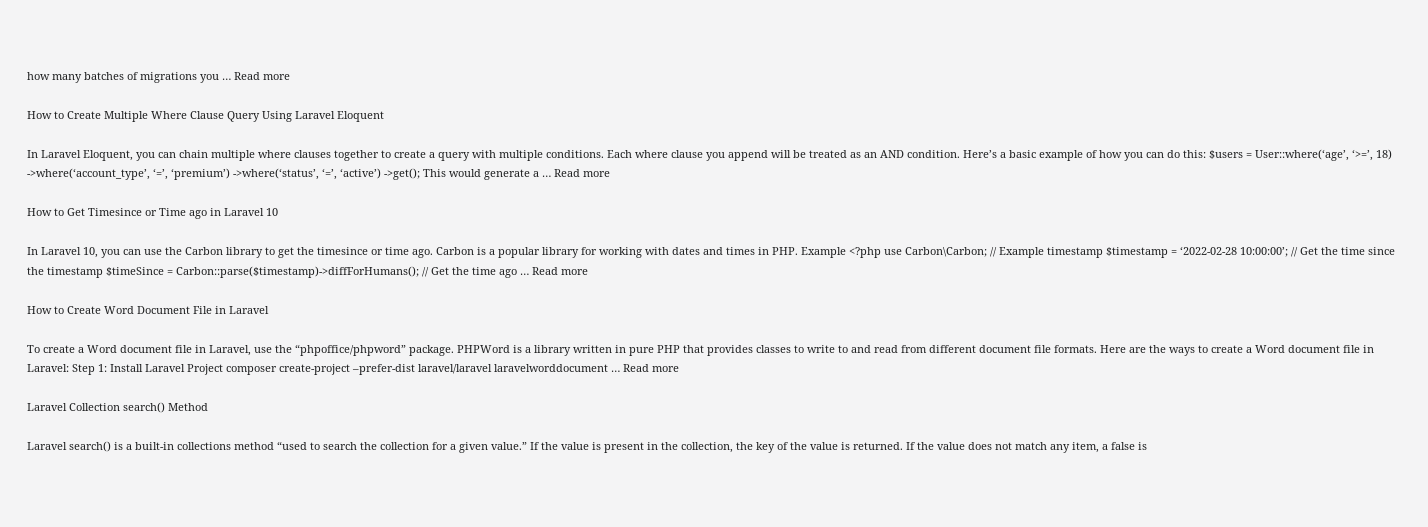how many batches of migrations you … Read more

How to Create Multiple Where Clause Query Using Laravel Eloquent

In Laravel Eloquent, you can chain multiple where clauses together to create a query with multiple conditions. Each where clause you append will be treated as an AND condition. Here’s a basic example of how you can do this: $users = User::where(‘age’, ‘>=’, 18) ->where(‘account_type’, ‘=’, ‘premium’) ->where(‘status’, ‘=’, ‘active’) ->get(); This would generate a … Read more

How to Get Timesince or Time ago in Laravel 10

In Laravel 10, you can use the Carbon library to get the timesince or time ago. Carbon is a popular library for working with dates and times in PHP. Example <?php use Carbon\Carbon; // Example timestamp $timestamp = ‘2022-02-28 10:00:00’; // Get the time since the timestamp $timeSince = Carbon::parse($timestamp)->diffForHumans(); // Get the time ago … Read more

How to Create Word Document File in Laravel

To create a Word document file in Laravel, use the “phpoffice/phpword” package. PHPWord is a library written in pure PHP that provides classes to write to and read from different document file formats. Here are the ways to create a Word document file in Laravel: Step 1: Install Laravel Project composer create-project –prefer-dist laravel/laravel laravelworddocument … Read more

Laravel Collection search() Method

Laravel search() is a built-in collections method “used to search the collection for a given value.” If the value is present in the collection, the key of the value is returned. If the value does not match any item, a false is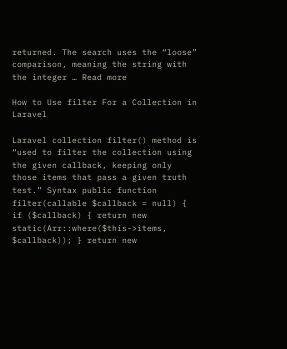returned. The search uses the “loose” comparison, meaning the string with the integer … Read more

How to Use filter For a Collection in Laravel

Laravel collection filter() method is “used to filter the collection using the given callback, keeping only those items that pass a given truth test.” Syntax public function filter(callable $callback = null) { if ($callback) { return new static(Arr::where($this->items, $callback)); } return new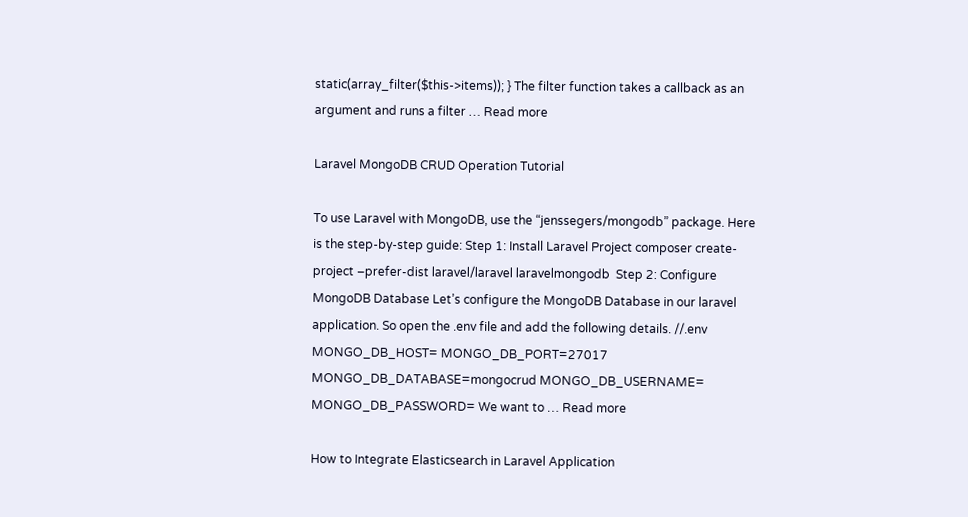static(array_filter($this->items)); } The filter function takes a callback as an argument and runs a filter … Read more

Laravel MongoDB CRUD Operation Tutorial

To use Laravel with MongoDB, use the “jenssegers/mongodb” package. Here is the step-by-step guide: Step 1: Install Laravel Project composer create-project –prefer-dist laravel/laravel laravelmongodb  Step 2: Configure MongoDB Database Let’s configure the MongoDB Database in our laravel application. So open the .env file and add the following details. //.env MONGO_DB_HOST= MONGO_DB_PORT=27017 MONGO_DB_DATABASE=mongocrud MONGO_DB_USERNAME= MONGO_DB_PASSWORD= We want to … Read more

How to Integrate Elasticsearch in Laravel Application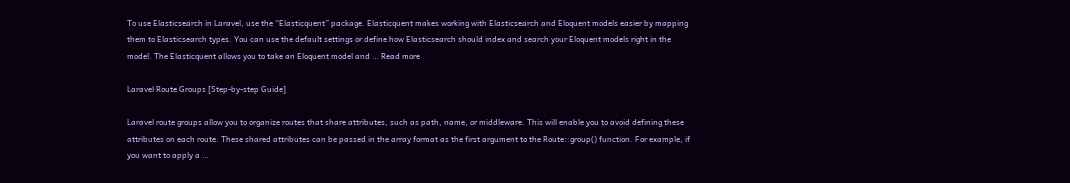To use Elasticsearch in Laravel, use the “Elasticquent” package. Elasticquent makes working with Elasticsearch and Eloquent models easier by mapping them to Elasticsearch types. You can use the default settings or define how Elasticsearch should index and search your Eloquent models right in the model. The Elasticquent allows you to take an Eloquent model and … Read more

Laravel Route Groups [Step-by-step Guide]

Laravel route groups allow you to organize routes that share attributes, such as path, name, or middleware. This will enable you to avoid defining these attributes on each route. These shared attributes can be passed in the array format as the first argument to the Route::group() function. For example, if you want to apply a …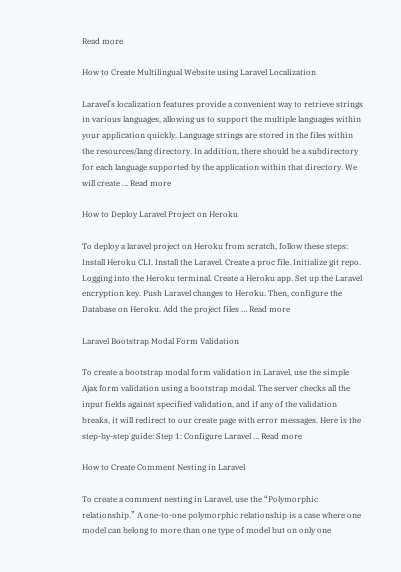Read more

How to Create Multilingual Website using Laravel Localization

Laravel’s localization features provide a convenient way to retrieve strings in various languages, allowing us to support the multiple languages within your application quickly. Language strings are stored in the files within the resources/lang directory. In addition, there should be a subdirectory for each language supported by the application within that directory. We will create … Read more

How to Deploy Laravel Project on Heroku

To deploy a laravel project on Heroku from scratch, follow these steps: Install Heroku CLI. Install the Laravel. Create a proc file. Initialize git repo. Logging into the Heroku terminal. Create a Heroku app. Set up the Laravel encryption key. Push Laravel changes to Heroku. Then, configure the Database on Heroku. Add the project files … Read more

Laravel Bootstrap Modal Form Validation

To create a bootstrap modal form validation in Laravel, use the simple Ajax form validation using a bootstrap modal. The server checks all the input fields against specified validation, and if any of the validation breaks, it will redirect to our create page with error messages. Here is the step-by-step guide: Step 1: Configure Laravel … Read more

How to Create Comment Nesting in Laravel

To create a comment nesting in Laravel, use the “Polymorphic relationship.” A one-to-one polymorphic relationship is a case where one model can belong to more than one type of model but on only one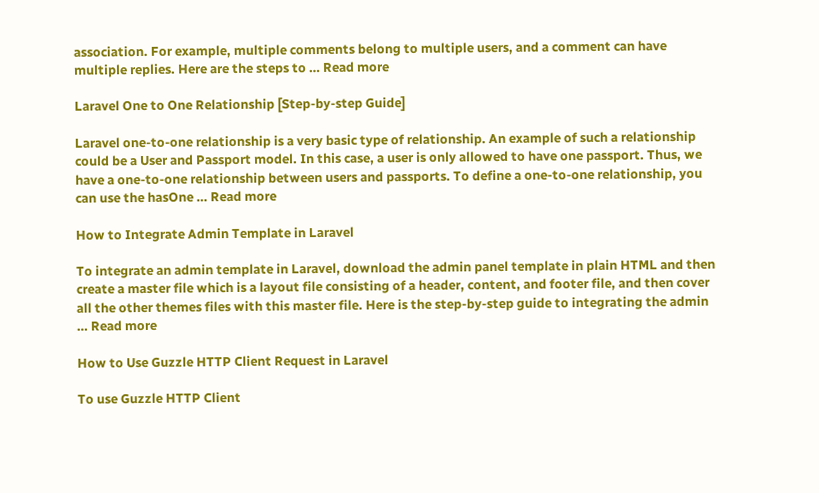association. For example, multiple comments belong to multiple users, and a comment can have multiple replies. Here are the steps to … Read more

Laravel One to One Relationship [Step-by-step Guide]

Laravel one-to-one relationship is a very basic type of relationship. An example of such a relationship could be a User and Passport model. In this case, a user is only allowed to have one passport. Thus, we have a one-to-one relationship between users and passports. To define a one-to-one relationship, you can use the hasOne … Read more

How to Integrate Admin Template in Laravel

To integrate an admin template in Laravel, download the admin panel template in plain HTML and then create a master file which is a layout file consisting of a header, content, and footer file, and then cover all the other themes files with this master file. Here is the step-by-step guide to integrating the admin … Read more

How to Use Guzzle HTTP Client Request in Laravel

To use Guzzle HTTP Client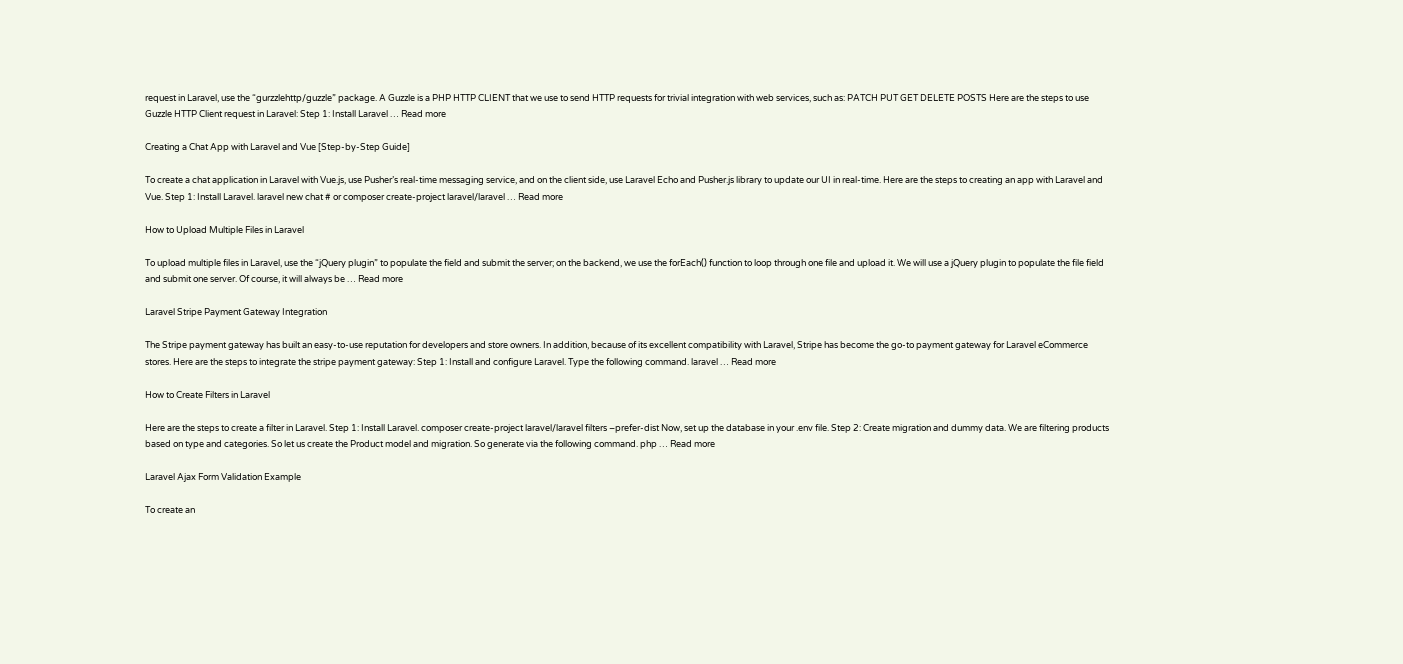request in Laravel, use the “gurzzlehttp/guzzle” package. A Guzzle is a PHP HTTP CLIENT that we use to send HTTP requests for trivial integration with web services, such as: PATCH PUT GET DELETE POSTS Here are the steps to use Guzzle HTTP Client request in Laravel: Step 1: Install Laravel … Read more

Creating a Chat App with Laravel and Vue [Step-by-Step Guide]

To create a chat application in Laravel with Vue.js, use Pusher’s real-time messaging service, and on the client side, use Laravel Echo and Pusher.js library to update our UI in real-time. Here are the steps to creating an app with Laravel and Vue. Step 1: Install Laravel. laravel new chat # or composer create-project laravel/laravel … Read more

How to Upload Multiple Files in Laravel

To upload multiple files in Laravel, use the “jQuery plugin” to populate the field and submit the server; on the backend, we use the forEach() function to loop through one file and upload it. We will use a jQuery plugin to populate the file field and submit one server. Of course, it will always be … Read more

Laravel Stripe Payment Gateway Integration

The Stripe payment gateway has built an easy-to-use reputation for developers and store owners. In addition, because of its excellent compatibility with Laravel, Stripe has become the go-to payment gateway for Laravel eCommerce stores. Here are the steps to integrate the stripe payment gateway: Step 1: Install and configure Laravel. Type the following command. laravel … Read more

How to Create Filters in Laravel

Here are the steps to create a filter in Laravel. Step 1: Install Laravel. composer create-project laravel/laravel filters –prefer-dist Now, set up the database in your .env file. Step 2: Create migration and dummy data. We are filtering products based on type and categories. So let us create the Product model and migration. So generate via the following command. php … Read more

Laravel Ajax Form Validation Example

To create an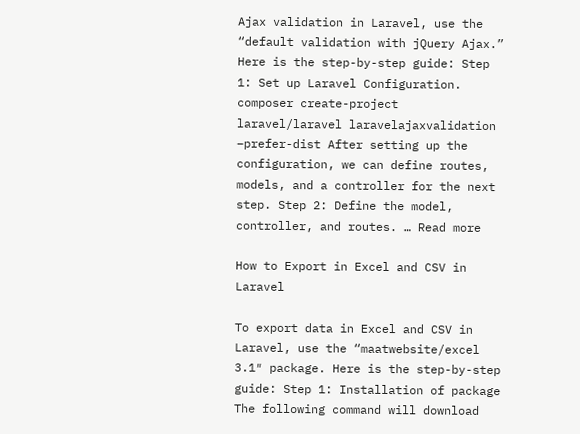Ajax validation in Laravel, use the “default validation with jQuery Ajax.” Here is the step-by-step guide: Step 1: Set up Laravel Configuration. composer create-project laravel/laravel laravelajaxvalidation –prefer-dist After setting up the configuration, we can define routes, models, and a controller for the next step. Step 2: Define the model, controller, and routes. … Read more

How to Export in Excel and CSV in Laravel

To export data in Excel and CSV in Laravel, use the “maatwebsite/excel 3.1″ package. Here is the step-by-step guide: Step 1: Installation of package The following command will download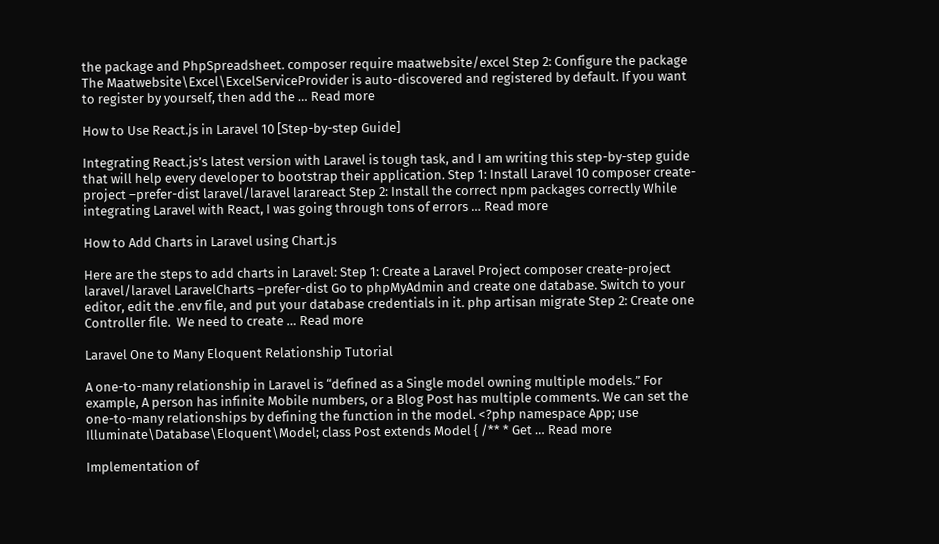the package and PhpSpreadsheet. composer require maatwebsite/excel Step 2: Configure the package The Maatwebsite\Excel\ExcelServiceProvider is auto-discovered and registered by default. If you want to register by yourself, then add the … Read more

How to Use React.js in Laravel 10 [Step-by-step Guide]

Integrating React.js’s latest version with Laravel is tough task, and I am writing this step-by-step guide that will help every developer to bootstrap their application. Step 1: Install Laravel 10 composer create-project –prefer-dist laravel/laravel larareact Step 2: Install the correct npm packages correctly While integrating Laravel with React, I was going through tons of errors … Read more

How to Add Charts in Laravel using Chart.js

Here are the steps to add charts in Laravel: Step 1: Create a Laravel Project composer create-project laravel/laravel LaravelCharts –prefer-dist Go to phpMyAdmin and create one database. Switch to your editor, edit the .env file, and put your database credentials in it. php artisan migrate Step 2: Create one Controller file.  We need to create … Read more

Laravel One to Many Eloquent Relationship Tutorial

A one-to-many relationship in Laravel is “defined as a Single model owning multiple models.” For example, A person has infinite Mobile numbers, or a Blog Post has multiple comments. We can set the one-to-many relationships by defining the function in the model. <?php namespace App; use Illuminate\Database\Eloquent\Model; class Post extends Model { /** * Get … Read more

Implementation of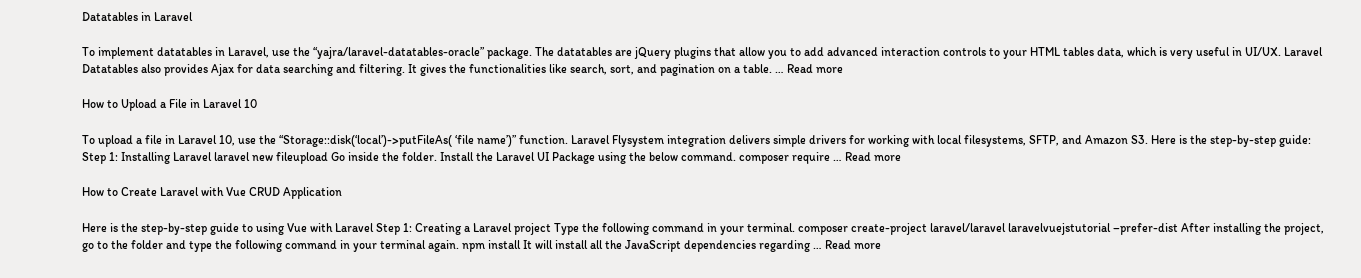Datatables in Laravel

To implement datatables in Laravel, use the “yajra/laravel-datatables-oracle” package. The datatables are jQuery plugins that allow you to add advanced interaction controls to your HTML tables data, which is very useful in UI/UX. Laravel Datatables also provides Ajax for data searching and filtering. It gives the functionalities like search, sort, and pagination on a table. … Read more

How to Upload a File in Laravel 10

To upload a file in Laravel 10, use the “Storage::disk(‘local’)->putFileAs( ‘file name’)” function. Laravel Flysystem integration delivers simple drivers for working with local filesystems, SFTP, and Amazon S3. Here is the step-by-step guide: Step 1: Installing Laravel laravel new fileupload Go inside the folder. Install the Laravel UI Package using the below command. composer require … Read more

How to Create Laravel with Vue CRUD Application

Here is the step-by-step guide to using Vue with Laravel Step 1: Creating a Laravel project Type the following command in your terminal. composer create-project laravel/laravel laravelvuejstutorial –prefer-dist After installing the project, go to the folder and type the following command in your terminal again. npm install It will install all the JavaScript dependencies regarding … Read more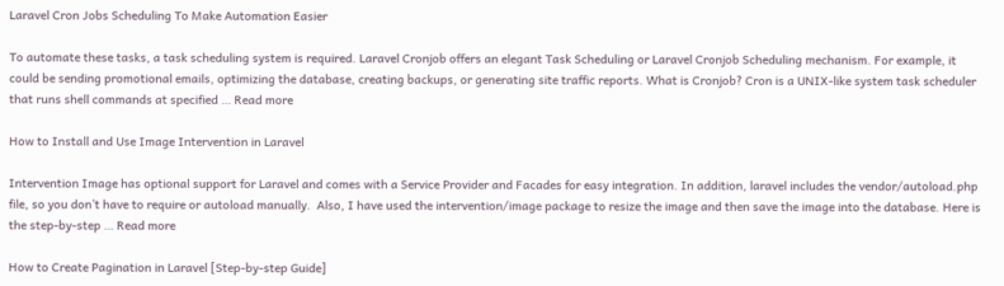Laravel Cron Jobs Scheduling To Make Automation Easier

To automate these tasks, a task scheduling system is required. Laravel Cronjob offers an elegant Task Scheduling or Laravel Cronjob Scheduling mechanism. For example, it could be sending promotional emails, optimizing the database, creating backups, or generating site traffic reports. What is Cronjob? Cron is a UNIX-like system task scheduler that runs shell commands at specified … Read more

How to Install and Use Image Intervention in Laravel

Intervention Image has optional support for Laravel and comes with a Service Provider and Facades for easy integration. In addition, laravel includes the vendor/autoload.php file, so you don’t have to require or autoload manually.  Also, I have used the intervention/image package to resize the image and then save the image into the database. Here is the step-by-step … Read more

How to Create Pagination in Laravel [Step-by-step Guide]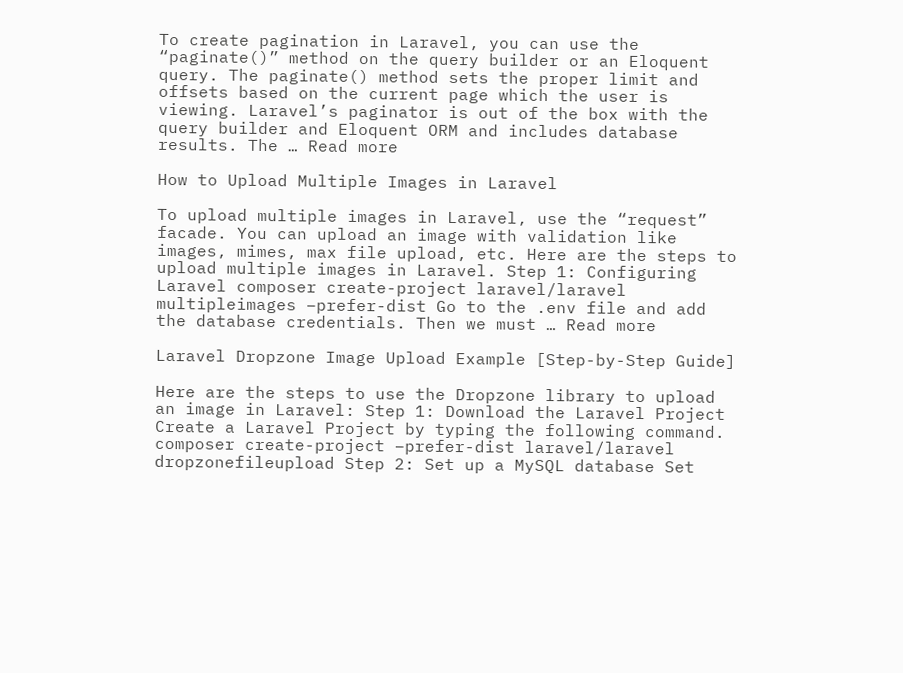To create pagination in Laravel, you can use the “paginate()” method on the query builder or an Eloquent query. The paginate() method sets the proper limit and offsets based on the current page which the user is viewing. Laravel’s paginator is out of the box with the query builder and Eloquent ORM and includes database results. The … Read more

How to Upload Multiple Images in Laravel

To upload multiple images in Laravel, use the “request” facade. You can upload an image with validation like images, mimes, max file upload, etc. Here are the steps to upload multiple images in Laravel. Step 1: Configuring Laravel composer create-project laravel/laravel multipleimages –prefer-dist Go to the .env file and add the database credentials. Then we must … Read more

Laravel Dropzone Image Upload Example [Step-by-Step Guide]

Here are the steps to use the Dropzone library to upload an image in Laravel: Step 1: Download the Laravel Project Create a Laravel Project by typing the following command. composer create-project –prefer-dist laravel/laravel dropzonefileupload Step 2: Set up a MySQL database Set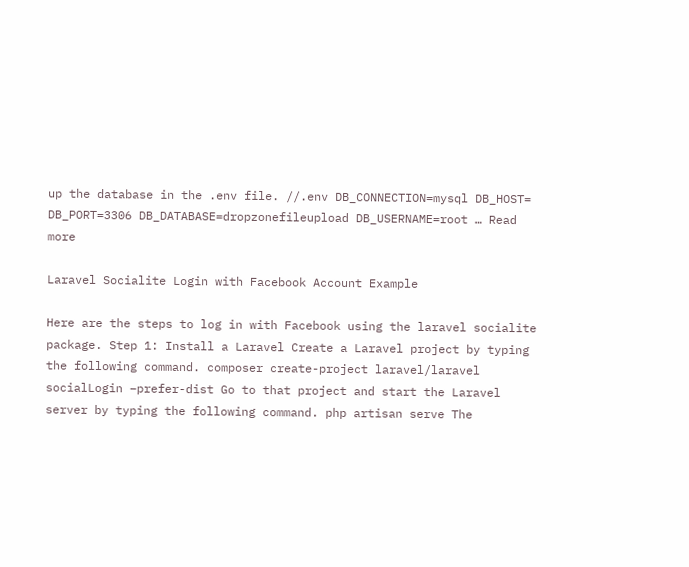up the database in the .env file. //.env DB_CONNECTION=mysql DB_HOST= DB_PORT=3306 DB_DATABASE=dropzonefileupload DB_USERNAME=root … Read more

Laravel Socialite Login with Facebook Account Example

Here are the steps to log in with Facebook using the laravel socialite package. Step 1: Install a Laravel Create a Laravel project by typing the following command. composer create-project laravel/laravel socialLogin –prefer-dist Go to that project and start the Laravel server by typing the following command. php artisan serve The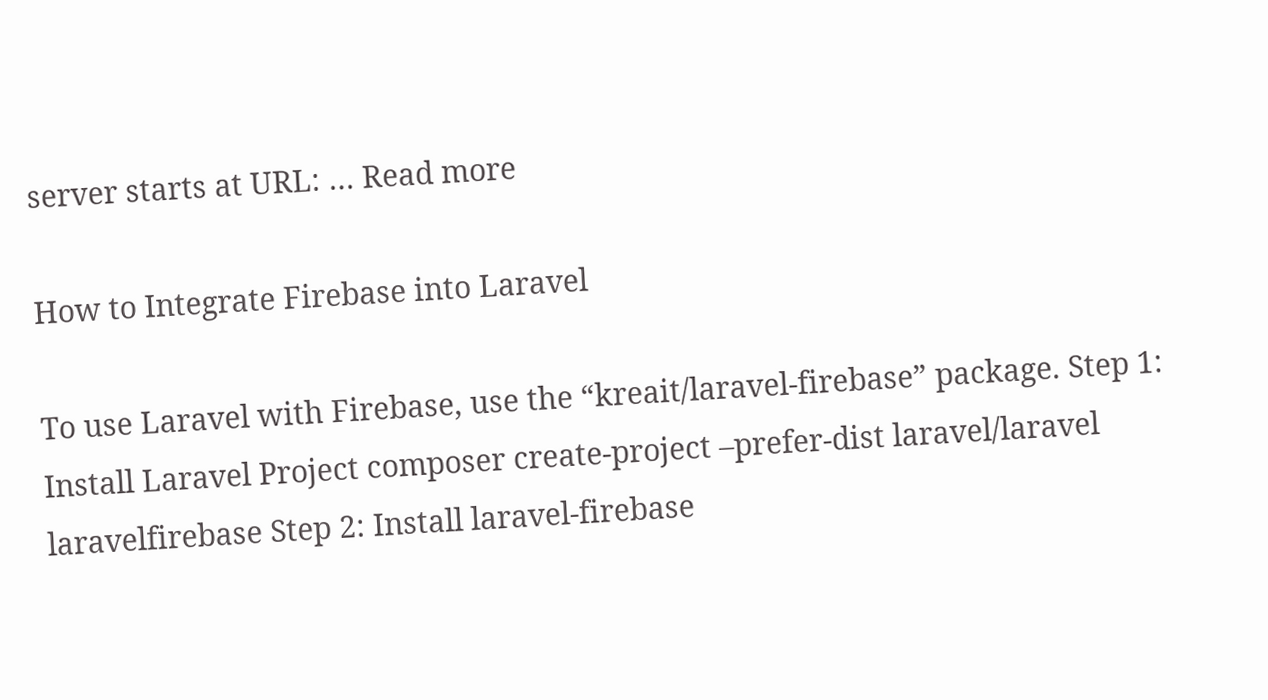server starts at URL: … Read more

How to Integrate Firebase into Laravel

To use Laravel with Firebase, use the “kreait/laravel-firebase” package. Step 1: Install Laravel Project composer create-project –prefer-dist laravel/laravel laravelfirebase Step 2: Install laravel-firebase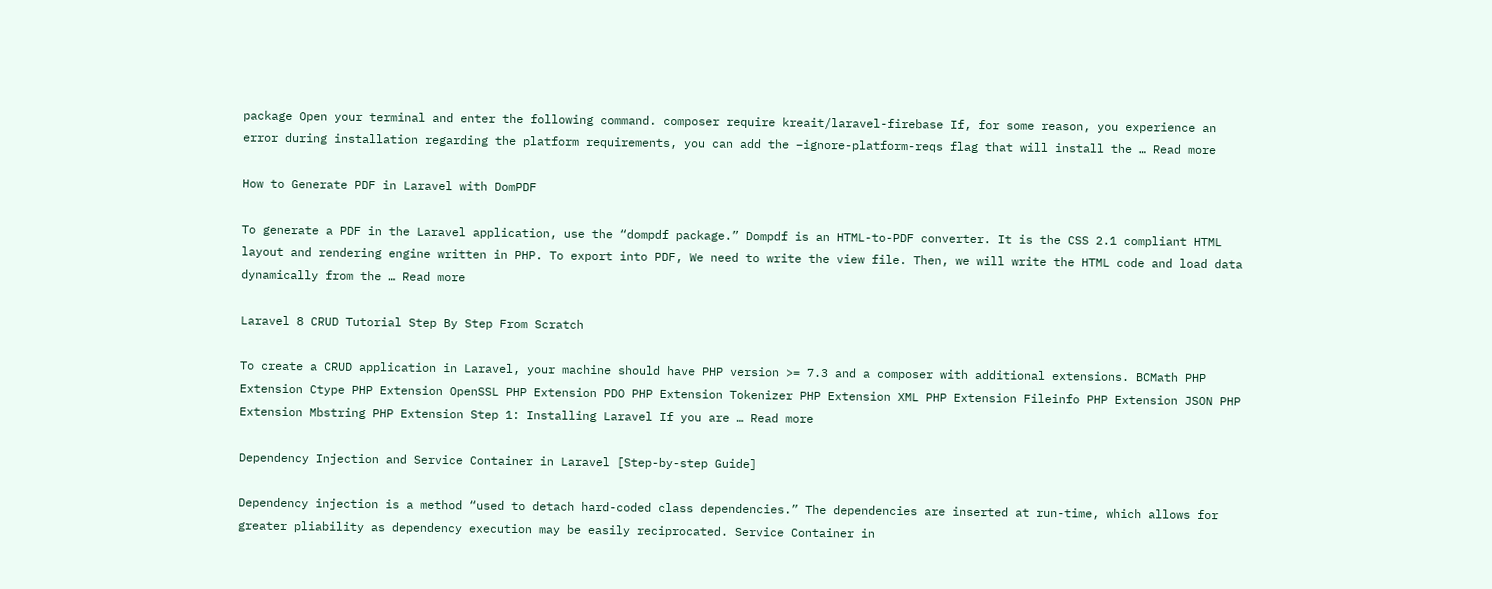package Open your terminal and enter the following command. composer require kreait/laravel-firebase If, for some reason, you experience an error during installation regarding the platform requirements, you can add the –ignore-platform-reqs flag that will install the … Read more

How to Generate PDF in Laravel with DomPDF

To generate a PDF in the Laravel application, use the “dompdf package.” Dompdf is an HTML-to-PDF converter. It is the CSS 2.1 compliant HTML layout and rendering engine written in PHP. To export into PDF, We need to write the view file. Then, we will write the HTML code and load data dynamically from the … Read more

Laravel 8 CRUD Tutorial Step By Step From Scratch

To create a CRUD application in Laravel, your machine should have PHP version >= 7.3 and a composer with additional extensions. BCMath PHP Extension Ctype PHP Extension OpenSSL PHP Extension PDO PHP Extension Tokenizer PHP Extension XML PHP Extension Fileinfo PHP Extension JSON PHP Extension Mbstring PHP Extension Step 1: Installing Laravel If you are … Read more

Dependency Injection and Service Container in Laravel [Step-by-step Guide]

Dependency injection is a method “used to detach hard-coded class dependencies.” The dependencies are inserted at run-time, which allows for greater pliability as dependency execution may be easily reciprocated. Service Container in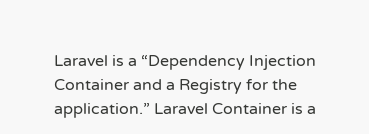Laravel is a “Dependency Injection Container and a Registry for the application.” Laravel Container is a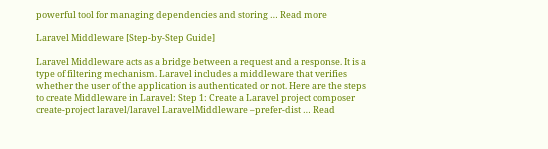powerful tool for managing dependencies and storing … Read more

Laravel Middleware [Step-by-Step Guide]

Laravel Middleware acts as a bridge between a request and a response. It is a type of filtering mechanism. Laravel includes a middleware that verifies whether the user of the application is authenticated or not. Here are the steps to create Middleware in Laravel: Step 1: Create a Laravel project composer create-project laravel/laravel LaravelMiddleware –prefer-dist … Read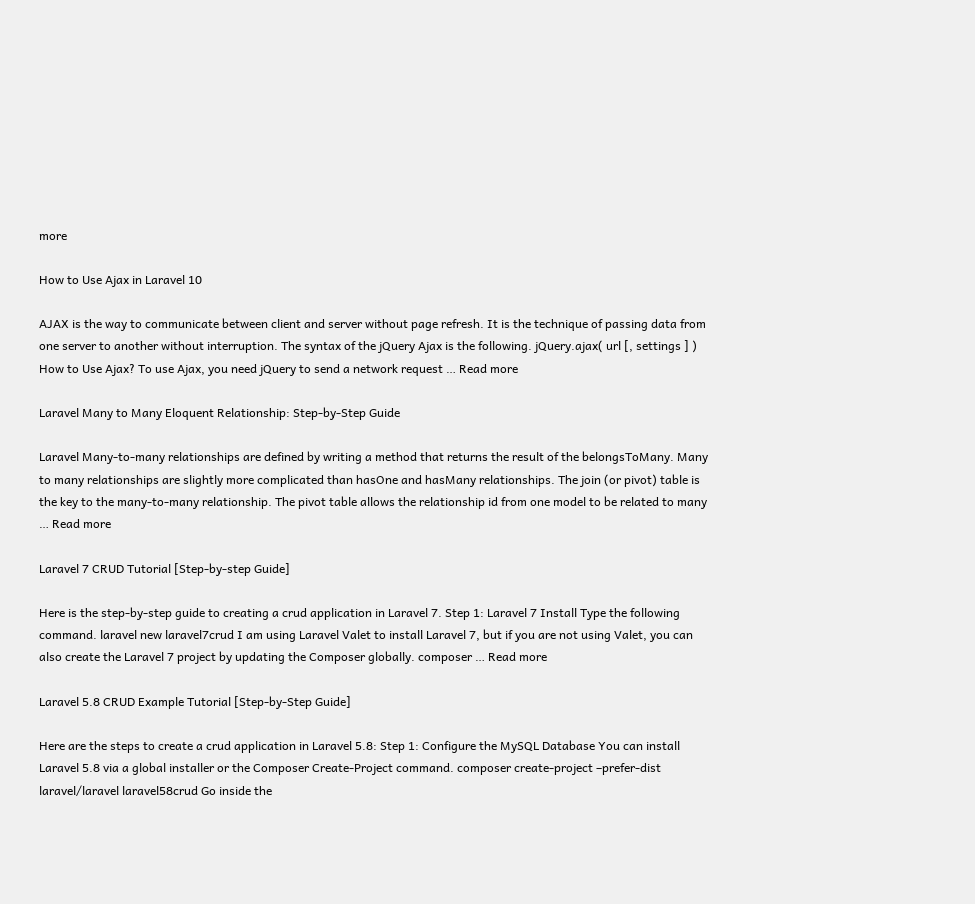more

How to Use Ajax in Laravel 10

AJAX is the way to communicate between client and server without page refresh. It is the technique of passing data from one server to another without interruption. The syntax of the jQuery Ajax is the following. jQuery.ajax( url [, settings ] ) How to Use Ajax? To use Ajax, you need jQuery to send a network request … Read more

Laravel Many to Many Eloquent Relationship: Step-by-Step Guide

Laravel Many-to-many relationships are defined by writing a method that returns the result of the belongsToMany. Many to many relationships are slightly more complicated than hasOne and hasMany relationships. The join (or pivot) table is the key to the many-to-many relationship. The pivot table allows the relationship id from one model to be related to many … Read more

Laravel 7 CRUD Tutorial [Step-by-step Guide]

Here is the step-by-step guide to creating a crud application in Laravel 7. Step 1: Laravel 7 Install Type the following command. laravel new laravel7crud I am using Laravel Valet to install Laravel 7, but if you are not using Valet, you can also create the Laravel 7 project by updating the Composer globally. composer … Read more

Laravel 5.8 CRUD Example Tutorial [Step-by-Step Guide]

Here are the steps to create a crud application in Laravel 5.8: Step 1: Configure the MySQL Database You can install Laravel 5.8 via a global installer or the Composer Create-Project command. composer create-project –prefer-dist laravel/laravel laravel58crud Go inside the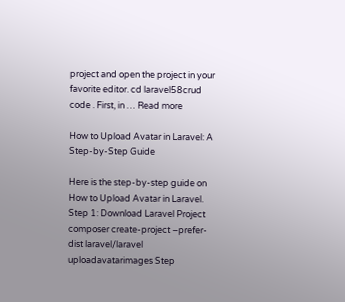project and open the project in your favorite editor. cd laravel58crud code . First, in … Read more

How to Upload Avatar in Laravel: A Step-by-Step Guide

Here is the step-by-step guide on How to Upload Avatar in Laravel. Step 1: Download Laravel Project composer create-project –prefer-dist laravel/laravel uploadavatarimages Step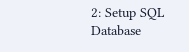2: Setup SQL Database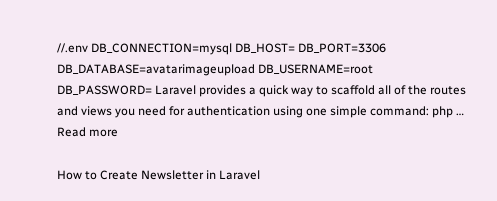//.env DB_CONNECTION=mysql DB_HOST= DB_PORT=3306 DB_DATABASE=avatarimageupload DB_USERNAME=root DB_PASSWORD= Laravel provides a quick way to scaffold all of the routes and views you need for authentication using one simple command: php … Read more

How to Create Newsletter in Laravel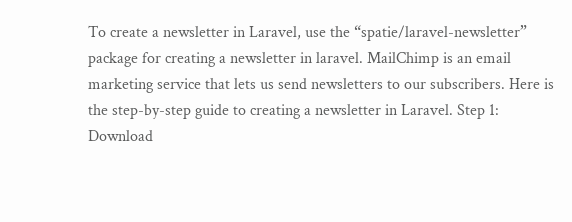To create a newsletter in Laravel, use the “spatie/laravel-newsletter” package for creating a newsletter in laravel. MailChimp is an email marketing service that lets us send newsletters to our subscribers. Here is the step-by-step guide to creating a newsletter in Laravel. Step 1: Download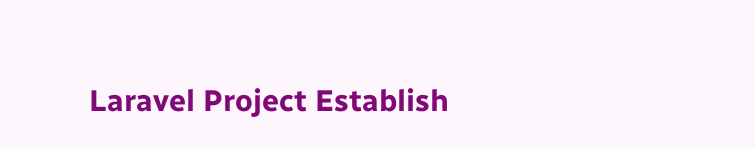Laravel Project Establish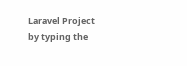Laravel Project by typing the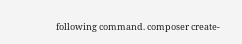following command. composer create-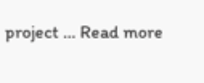project … Read more